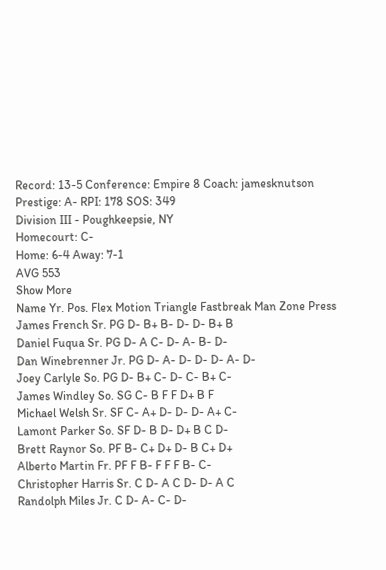Record: 13-5 Conference: Empire 8 Coach: jamesknutson Prestige: A- RPI: 178 SOS: 349
Division III - Poughkeepsie, NY
Homecourt: C-
Home: 6-4 Away: 7-1
AVG 553
Show More
Name Yr. Pos. Flex Motion Triangle Fastbreak Man Zone Press
James French Sr. PG D- B+ B- D- D- B+ B
Daniel Fuqua Sr. PG D- A C- D- A- B- D-
Dan Winebrenner Jr. PG D- A- D- D- D- A- D-
Joey Carlyle So. PG D- B+ C- D- C- B+ C-
James Windley So. SG C- B F F D+ B F
Michael Welsh Sr. SF C- A+ D- D- D- A+ C-
Lamont Parker So. SF D- B D- D+ B C D-
Brett Raynor So. PF B- C+ D+ D- B C+ D+
Alberto Martin Fr. PF F B- F F F B- C-
Christopher Harris Sr. C D- A C D- D- A C
Randolph Miles Jr. C D- A- C- D-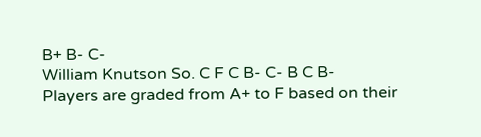B+ B- C-
William Knutson So. C F C B- C- B C B-
Players are graded from A+ to F based on their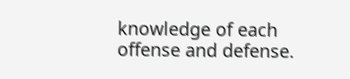knowledge of each offense and defense.